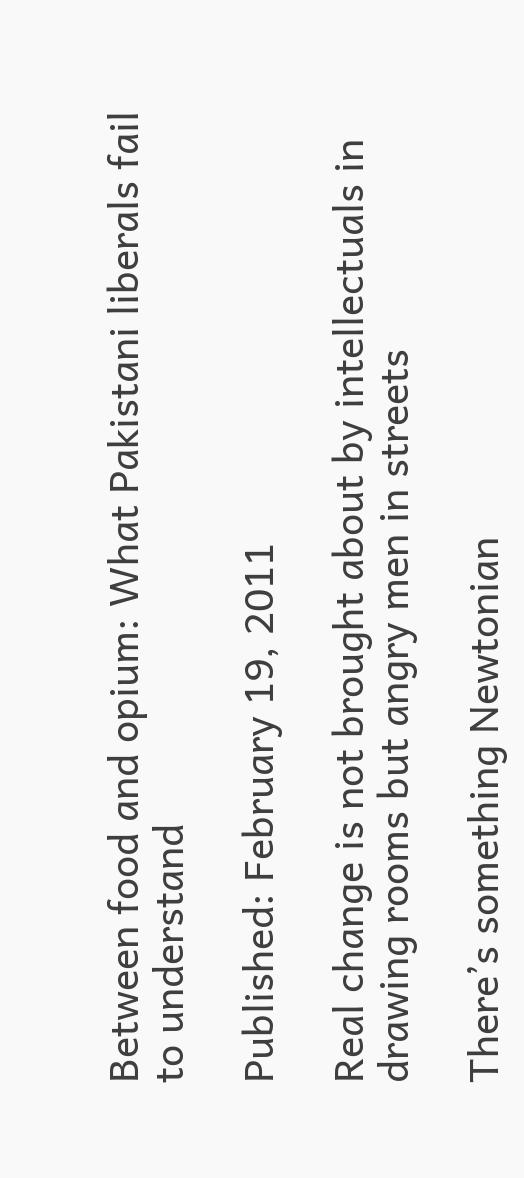Between food and opium: What Pakistani liberals fail to understand

Published: February 19, 2011

Real change is not brought about by intellectuals in drawing rooms but angry men in streets

There’s something Newtonian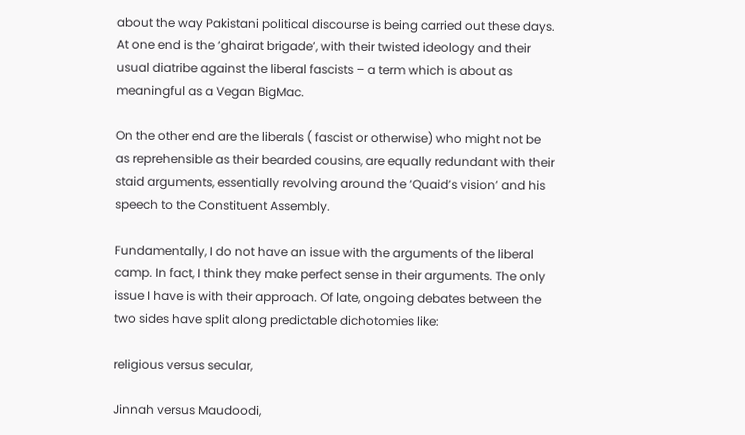about the way Pakistani political discourse is being carried out these days. At one end is the ‘ghairat brigade’, with their twisted ideology and their usual diatribe against the liberal fascists – a term which is about as meaningful as a Vegan BigMac.

On the other end are the liberals ( fascist or otherwise) who might not be as reprehensible as their bearded cousins, are equally redundant with their staid arguments, essentially revolving around the ‘Quaid’s vision’ and his speech to the Constituent Assembly.

Fundamentally, I do not have an issue with the arguments of the liberal camp. In fact, I think they make perfect sense in their arguments. The only issue I have is with their approach. Of late, ongoing debates between the two sides have split along predictable dichotomies like:

religious versus secular,

Jinnah versus Maudoodi,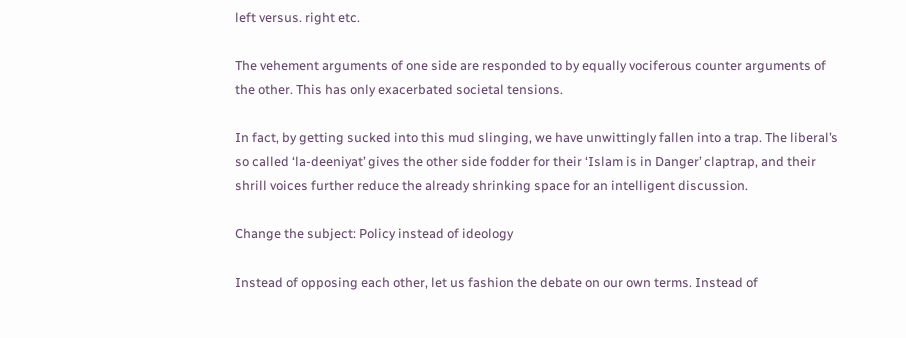left versus. right etc.

The vehement arguments of one side are responded to by equally vociferous counter arguments of the other. This has only exacerbated societal tensions.

In fact, by getting sucked into this mud slinging, we have unwittingly fallen into a trap. The liberal’s so called ‘la-deeniyat’ gives the other side fodder for their ‘Islam is in Danger’ claptrap, and their shrill voices further reduce the already shrinking space for an intelligent discussion.

Change the subject: Policy instead of ideology

Instead of opposing each other, let us fashion the debate on our own terms. Instead of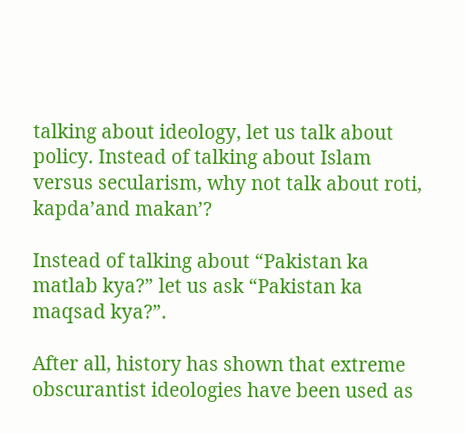talking about ideology, let us talk about policy. Instead of talking about Islam versus secularism, why not talk about roti, kapda’and makan’?

Instead of talking about “Pakistan ka matlab kya?” let us ask “Pakistan ka maqsad kya?”.

After all, history has shown that extreme obscurantist ideologies have been used as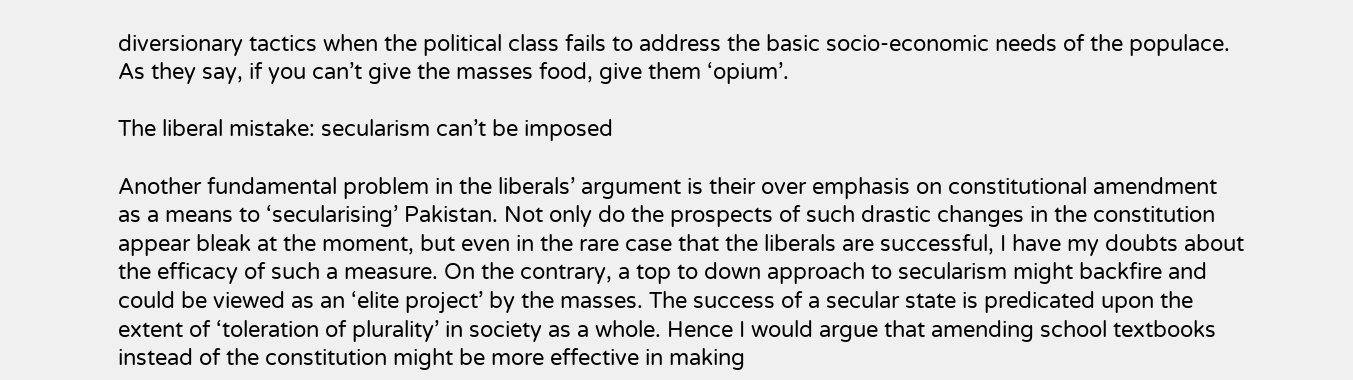diversionary tactics when the political class fails to address the basic socio-economic needs of the populace. As they say, if you can’t give the masses food, give them ‘opium’.

The liberal mistake: secularism can’t be imposed

Another fundamental problem in the liberals’ argument is their over emphasis on constitutional amendment as a means to ‘secularising’ Pakistan. Not only do the prospects of such drastic changes in the constitution appear bleak at the moment, but even in the rare case that the liberals are successful, I have my doubts about the efficacy of such a measure. On the contrary, a top to down approach to secularism might backfire and could be viewed as an ‘elite project’ by the masses. The success of a secular state is predicated upon the extent of ‘toleration of plurality’ in society as a whole. Hence I would argue that amending school textbooks instead of the constitution might be more effective in making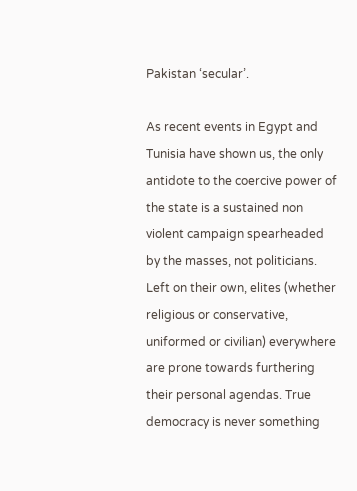Pakistan ‘secular’.

As recent events in Egypt and Tunisia have shown us, the only antidote to the coercive power of the state is a sustained non violent campaign spearheaded by the masses, not politicians. Left on their own, elites (whether religious or conservative, uniformed or civilian) everywhere are prone towards furthering their personal agendas. True democracy is never something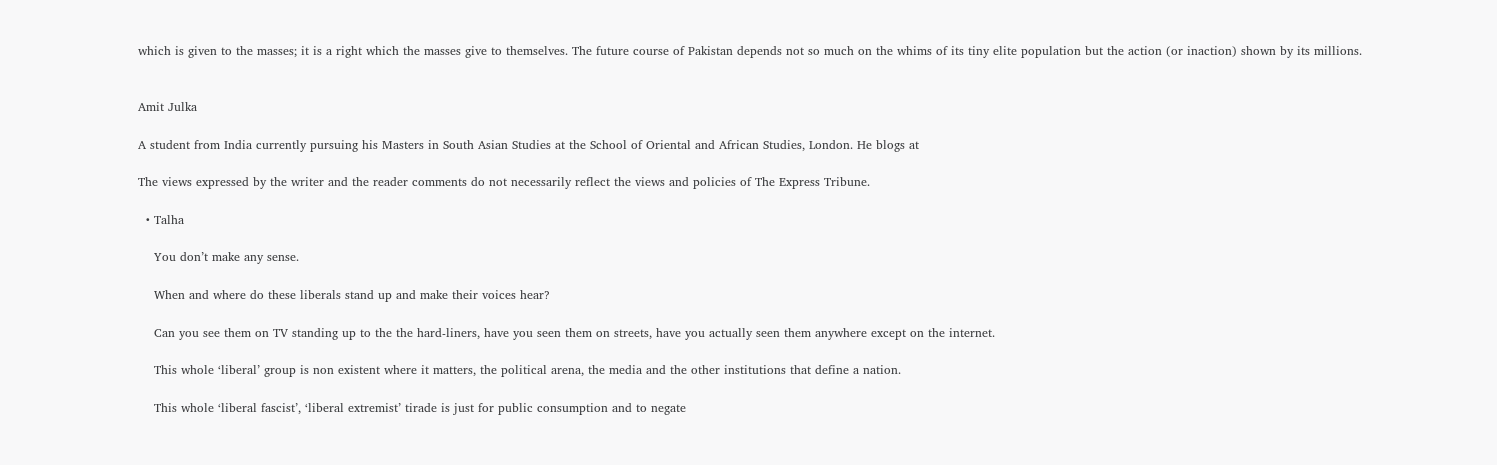which is given to the masses; it is a right which the masses give to themselves. The future course of Pakistan depends not so much on the whims of its tiny elite population but the action (or inaction) shown by its millions.


Amit Julka

A student from India currently pursuing his Masters in South Asian Studies at the School of Oriental and African Studies, London. He blogs at

The views expressed by the writer and the reader comments do not necessarily reflect the views and policies of The Express Tribune.

  • Talha

    You don’t make any sense.

    When and where do these liberals stand up and make their voices hear?

    Can you see them on TV standing up to the the hard-liners, have you seen them on streets, have you actually seen them anywhere except on the internet.

    This whole ‘liberal’ group is non existent where it matters, the political arena, the media and the other institutions that define a nation.

    This whole ‘liberal fascist’, ‘liberal extremist’ tirade is just for public consumption and to negate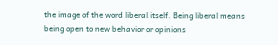the image of the word liberal itself. Being liberal means being open to new behavior or opinions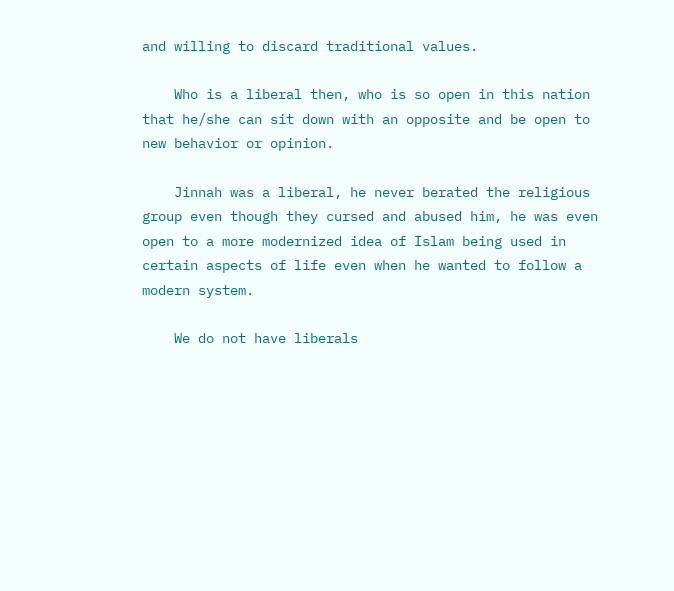and willing to discard traditional values.

    Who is a liberal then, who is so open in this nation that he/she can sit down with an opposite and be open to new behavior or opinion.

    Jinnah was a liberal, he never berated the religious group even though they cursed and abused him, he was even open to a more modernized idea of Islam being used in certain aspects of life even when he wanted to follow a modern system.

    We do not have liberals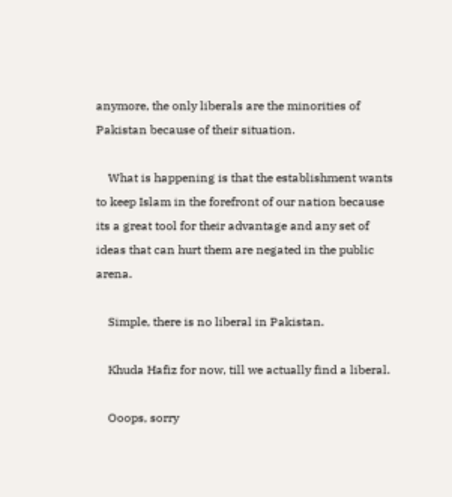anymore, the only liberals are the minorities of Pakistan because of their situation.

    What is happening is that the establishment wants to keep Islam in the forefront of our nation because its a great tool for their advantage and any set of ideas that can hurt them are negated in the public arena.

    Simple, there is no liberal in Pakistan.

    Khuda Hafiz for now, till we actually find a liberal.

    Ooops, sorry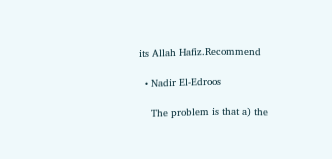its Allah Hafiz.Recommend

  • Nadir El-Edroos

    The problem is that a) the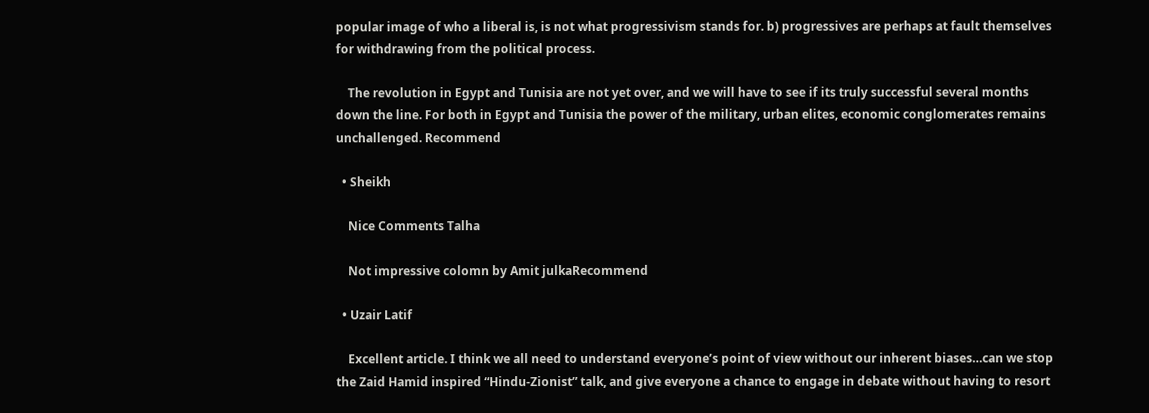popular image of who a liberal is, is not what progressivism stands for. b) progressives are perhaps at fault themselves for withdrawing from the political process.

    The revolution in Egypt and Tunisia are not yet over, and we will have to see if its truly successful several months down the line. For both in Egypt and Tunisia the power of the military, urban elites, economic conglomerates remains unchallenged. Recommend

  • Sheikh

    Nice Comments Talha

    Not impressive colomn by Amit julkaRecommend

  • Uzair Latif

    Excellent article. I think we all need to understand everyone’s point of view without our inherent biases…can we stop the Zaid Hamid inspired “Hindu-Zionist” talk, and give everyone a chance to engage in debate without having to resort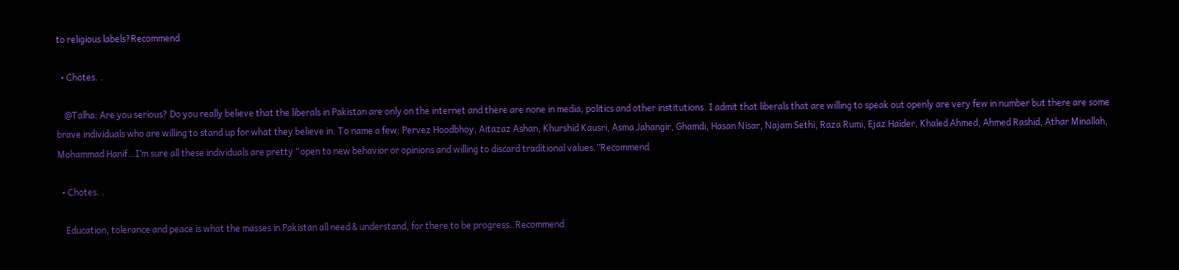to religious labels?Recommend

  • Chotes. .

    @Talha: Are you serious? Do you really believe that the liberals in Pakistan are only on the internet and there are none in media, politics and other institutions. I admit that liberals that are willing to speak out openly are very few in number but there are some brave individuals who are willing to stand up for what they believe in. To name a few: Pervez Hoodbhoy, Aitazaz Ashan, Khurshid Kausri, Asma Jahangir, Ghamdi, Hasan Nisar, Najam Sethi, Raza Rumi, Ejaz Haider, Khaled Ahmed, Ahmed Rashid, Athar Minallah, Mohammad Hanif…I’m sure all these individuals are pretty “open to new behavior or opinions and willing to discard traditional values.”Recommend

  • Chotes. .

    Education, tolerance and peace is what the masses in Pakistan all need & understand, for there to be progress..Recommend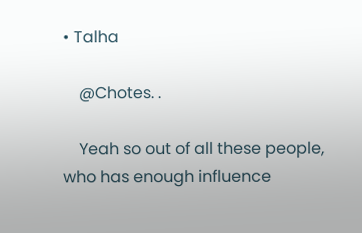• Talha

    @Chotes. .

    Yeah so out of all these people, who has enough influence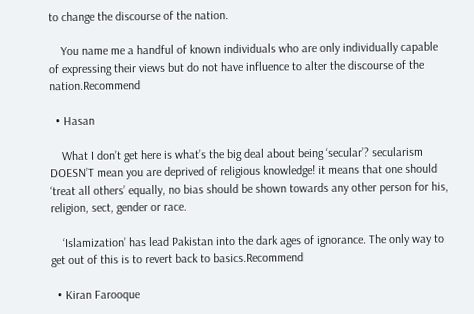to change the discourse of the nation.

    You name me a handful of known individuals who are only individually capable of expressing their views but do not have influence to alter the discourse of the nation.Recommend

  • Hasan

    What I don’t get here is what’s the big deal about being ‘secular’? secularism DOESN’T mean you are deprived of religious knowledge! it means that one should ‘treat all others’ equally, no bias should be shown towards any other person for his, religion, sect, gender or race.

    ‘Islamization’ has lead Pakistan into the dark ages of ignorance. The only way to get out of this is to revert back to basics.Recommend

  • Kiran Farooque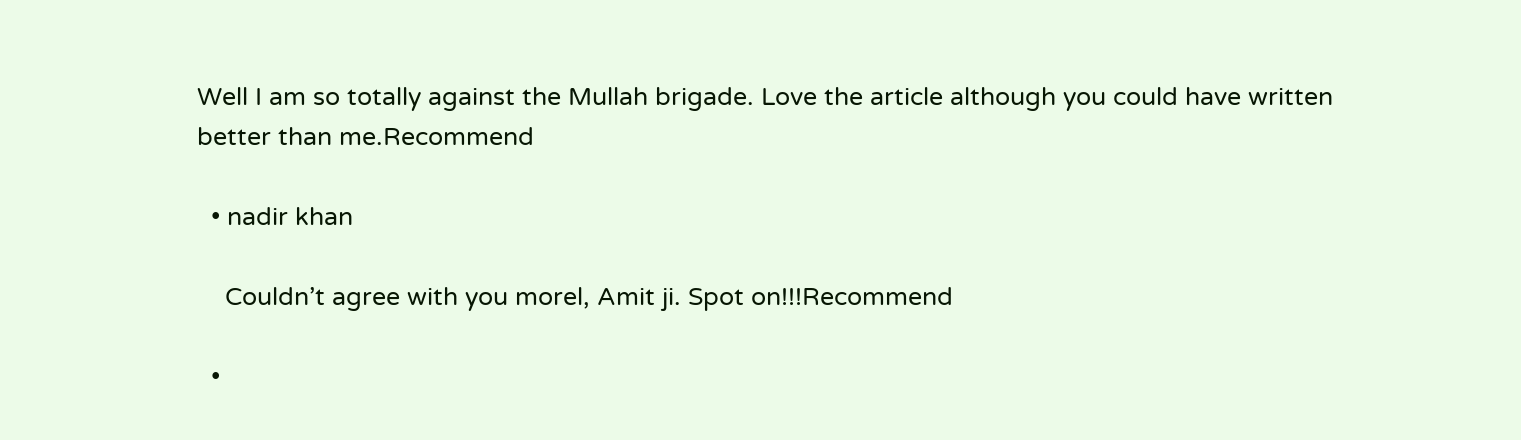Well I am so totally against the Mullah brigade. Love the article although you could have written better than me.Recommend

  • nadir khan

    Couldn’t agree with you morel, Amit ji. Spot on!!!Recommend

  •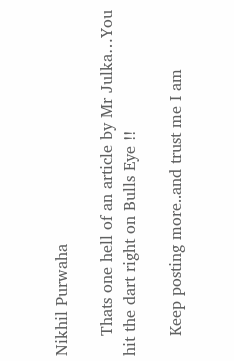Nikhil Purwaha

    Thats one hell of an article by Mr Julka…You hit the dart right on Bulls Eye !!

    Keep posting more..and trust me I am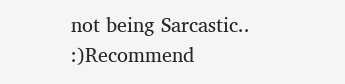not being Sarcastic.. :)Recommend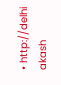• http://delhi akash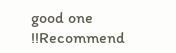good one !!Recommend